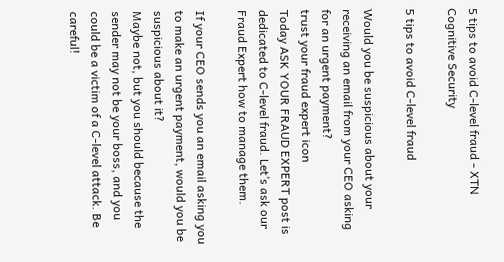5 tips to avoid C-level fraud - XTN Cognitive Security

5 tips to avoid C-level fraud

Would you be suspicious about your receiving an email from your CEO asking for an urgent payment?
trust your fraud expert icon
Today ASK YOUR FRAUD EXPERT post is dedicated to C-level fraud. Let’s ask our Fraud Expert how to manage them.

If your CEO sends you an email asking you to make an urgent payment, would you be suspicious about it?
Maybe not, but you should because the sender may not be your boss, and you could be a victim of a C-level attack. Be careful!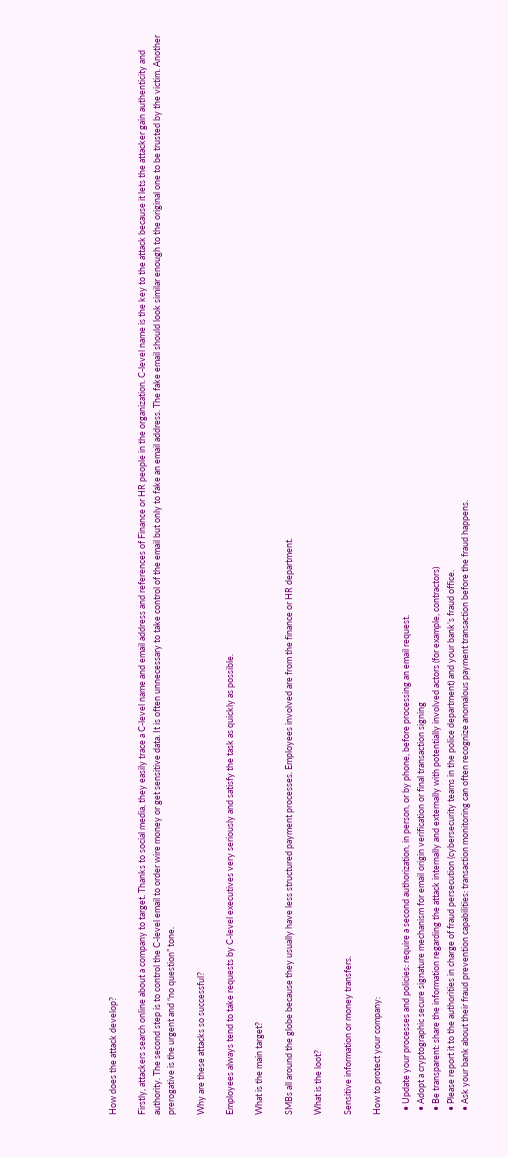How does the attack develop?

Firstly, attackers search online about a company to target. Thanks to social media, they easily trace a C-level name and email address and references of Finance or HR people in the organization. C-level name is the key to the attack because it lets the attacker gain authenticity and authority. The second step is to control the C-level email to order wire money or get sensitive data. It is often unnecessary to take control of the email but only to fake an email address. The fake email should look similar enough to the original one to be trusted by the victim. Another prerogative is the urgent and “no question” tone.

Why are these attacks so successful?

Employees always tend to take requests by C-level executives very seriously and satisfy the task as quickly as possible.

What is the main target?

SMBs all around the globe because they usually have less structured payment processes. Employees involved are from the finance or HR department.

What is the loot?

Sensitive information or money transfers.

How to protect your company:

  • Update your processes and policies: require a second authorization, in person, or by phone, before processing an email request.
  • Adopt a cryptographic secure signature mechanism for email origin verification or final transaction signing
  • Be transparent: share the information regarding the attack internally and externally with potentially involved actors (for example, contractors)
  • Please report it to the authorities in charge of fraud persecution (cybersecurity teams in the police department) and your bank’s fraud office.
  • Ask your bank about their fraud prevention capabilities: transaction monitoring can often recognize anomalous payment transaction before the fraud happens.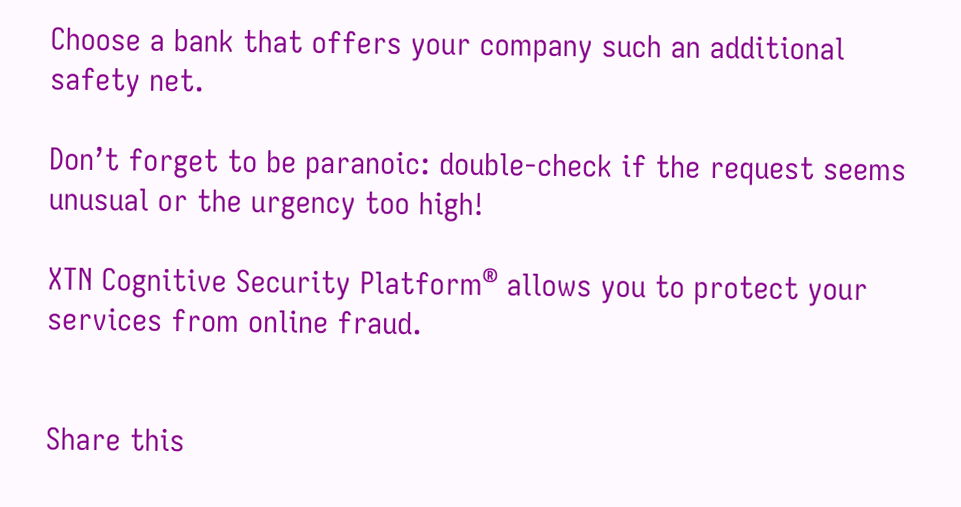Choose a bank that offers your company such an additional safety net.

Don’t forget to be paranoic: double-check if the request seems unusual or the urgency too high!

XTN Cognitive Security Platform® allows you to protect your services from online fraud.


Share this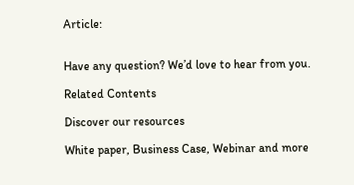Article:


Have any question? We’d love to hear from you.

Related Contents

Discover our resources

White paper, Business Case, Webinar and more